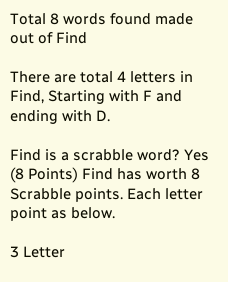Total 8 words found made out of Find

There are total 4 letters in Find, Starting with F and ending with D.

Find is a scrabble word? Yes (8 Points) Find has worth 8 Scrabble points. Each letter point as below.

3 Letter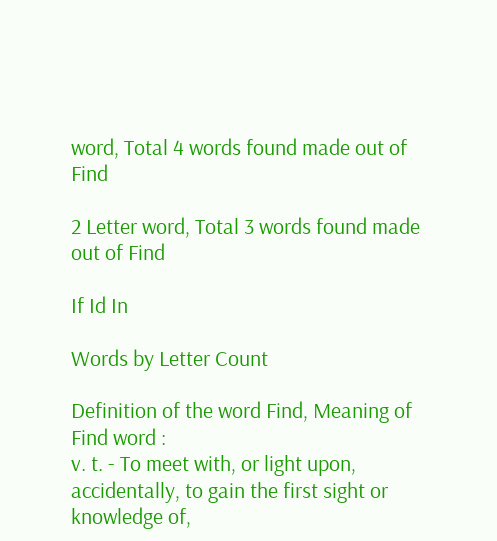word, Total 4 words found made out of Find

2 Letter word, Total 3 words found made out of Find

If Id In

Words by Letter Count

Definition of the word Find, Meaning of Find word :
v. t. - To meet with, or light upon, accidentally, to gain the first sight or knowledge of,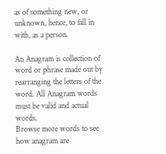as of something new, or unknown, hence, to fall in with, as a person.

An Anagram is collection of word or phrase made out by rearranging the letters of the word. All Anagram words must be valid and actual words.
Browse more words to see how anagram are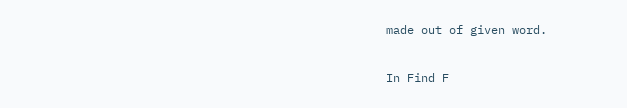made out of given word.

In Find F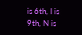is 6th, I is 9th, N is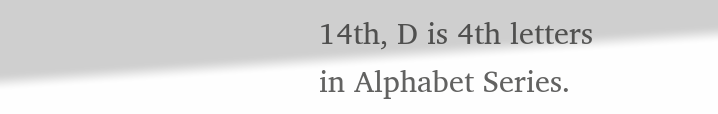14th, D is 4th letters in Alphabet Series.